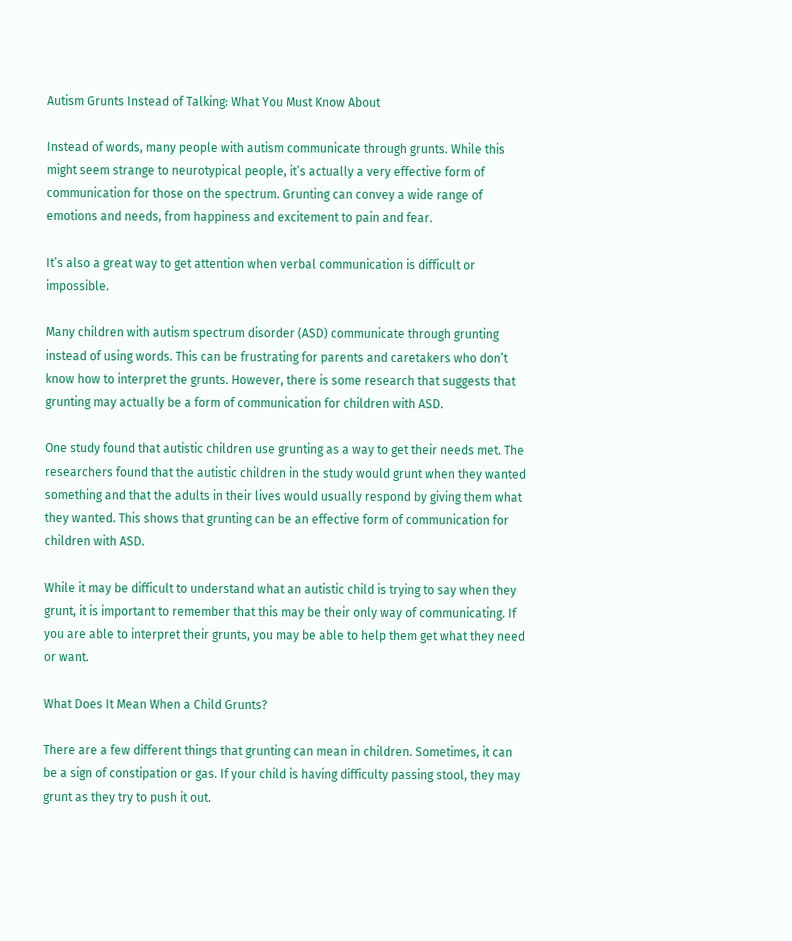Autism Grunts Instead of Talking: What You Must Know About

Instead of words, many people with autism communicate through grunts. While this might seem strange to neurotypical people, it’s actually a very effective form of communication for those on the spectrum. Grunting can convey a wide range of emotions and needs, from happiness and excitement to pain and fear.

It’s also a great way to get attention when verbal communication is difficult or impossible.

Many children with autism spectrum disorder (ASD) communicate through grunting instead of using words. This can be frustrating for parents and caretakers who don’t know how to interpret the grunts. However, there is some research that suggests that grunting may actually be a form of communication for children with ASD.

One study found that autistic children use grunting as a way to get their needs met. The researchers found that the autistic children in the study would grunt when they wanted something and that the adults in their lives would usually respond by giving them what they wanted. This shows that grunting can be an effective form of communication for children with ASD.

While it may be difficult to understand what an autistic child is trying to say when they grunt, it is important to remember that this may be their only way of communicating. If you are able to interpret their grunts, you may be able to help them get what they need or want.

What Does It Mean When a Child Grunts?

There are a few different things that grunting can mean in children. Sometimes, it can be a sign of constipation or gas. If your child is having difficulty passing stool, they may grunt as they try to push it out.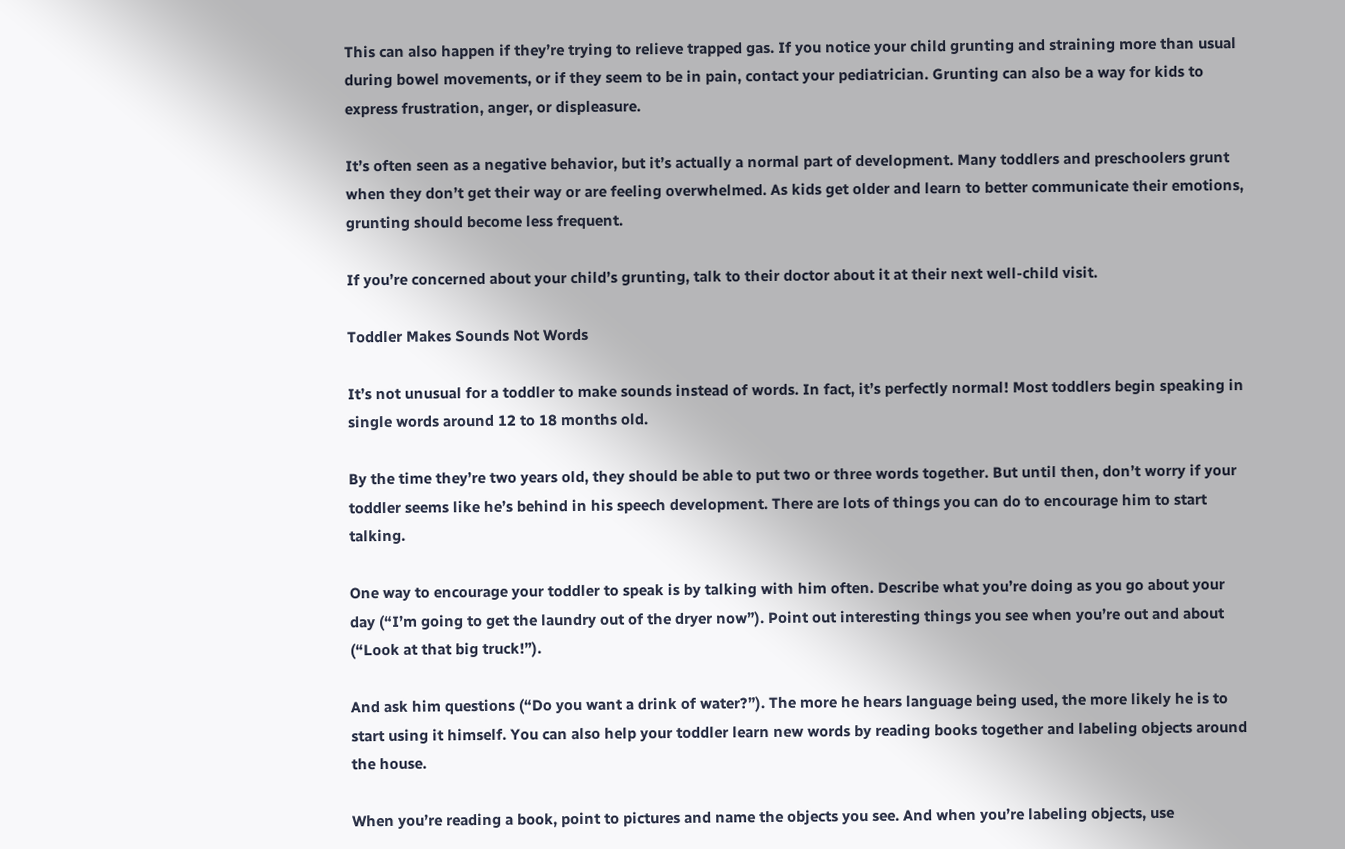This can also happen if they’re trying to relieve trapped gas. If you notice your child grunting and straining more than usual during bowel movements, or if they seem to be in pain, contact your pediatrician. Grunting can also be a way for kids to express frustration, anger, or displeasure.

It’s often seen as a negative behavior, but it’s actually a normal part of development. Many toddlers and preschoolers grunt when they don’t get their way or are feeling overwhelmed. As kids get older and learn to better communicate their emotions, grunting should become less frequent.

If you’re concerned about your child’s grunting, talk to their doctor about it at their next well-child visit.

Toddler Makes Sounds Not Words

It’s not unusual for a toddler to make sounds instead of words. In fact, it’s perfectly normal! Most toddlers begin speaking in single words around 12 to 18 months old.

By the time they’re two years old, they should be able to put two or three words together. But until then, don’t worry if your toddler seems like he’s behind in his speech development. There are lots of things you can do to encourage him to start talking.

One way to encourage your toddler to speak is by talking with him often. Describe what you’re doing as you go about your day (“I’m going to get the laundry out of the dryer now”). Point out interesting things you see when you’re out and about (“Look at that big truck!”).

And ask him questions (“Do you want a drink of water?”). The more he hears language being used, the more likely he is to start using it himself. You can also help your toddler learn new words by reading books together and labeling objects around the house.

When you’re reading a book, point to pictures and name the objects you see. And when you’re labeling objects, use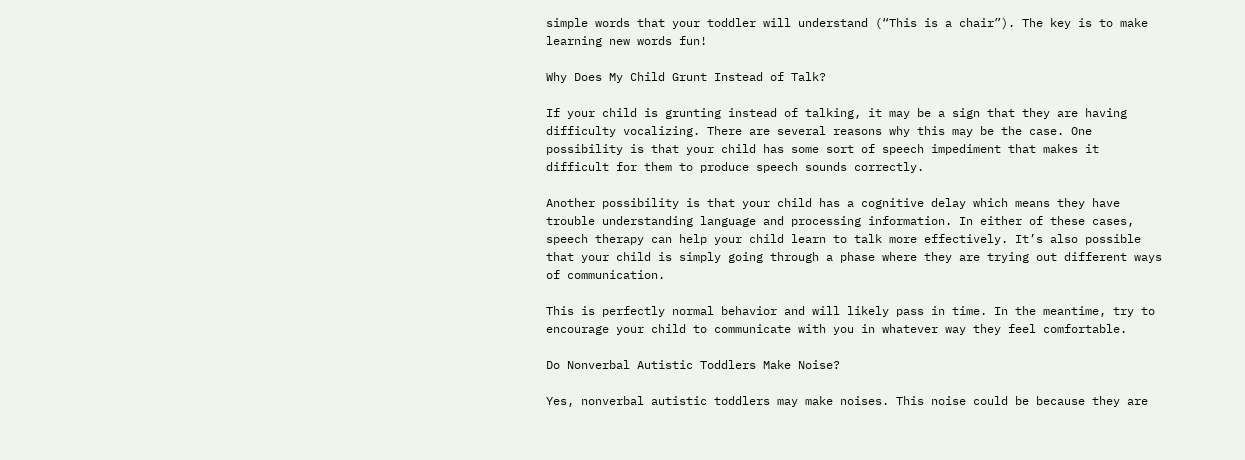simple words that your toddler will understand (“This is a chair”). The key is to make learning new words fun!

Why Does My Child Grunt Instead of Talk?

If your child is grunting instead of talking, it may be a sign that they are having difficulty vocalizing. There are several reasons why this may be the case. One possibility is that your child has some sort of speech impediment that makes it difficult for them to produce speech sounds correctly.

Another possibility is that your child has a cognitive delay which means they have trouble understanding language and processing information. In either of these cases, speech therapy can help your child learn to talk more effectively. It’s also possible that your child is simply going through a phase where they are trying out different ways of communication.

This is perfectly normal behavior and will likely pass in time. In the meantime, try to encourage your child to communicate with you in whatever way they feel comfortable.

Do Nonverbal Autistic Toddlers Make Noise?

Yes, nonverbal autistic toddlers may make noises. This noise could be because they are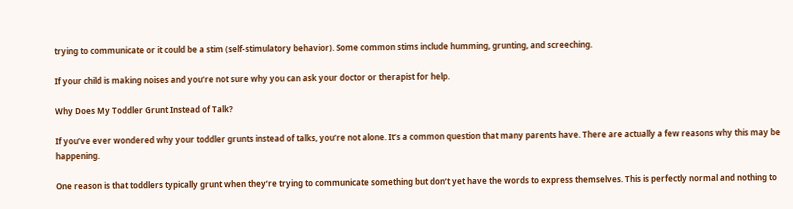trying to communicate or it could be a stim (self-stimulatory behavior). Some common stims include humming, grunting, and screeching.

If your child is making noises and you’re not sure why you can ask your doctor or therapist for help.

Why Does My Toddler Grunt Instead of Talk?

If you’ve ever wondered why your toddler grunts instead of talks, you’re not alone. It’s a common question that many parents have. There are actually a few reasons why this may be happening.

One reason is that toddlers typically grunt when they’re trying to communicate something but don’t yet have the words to express themselves. This is perfectly normal and nothing to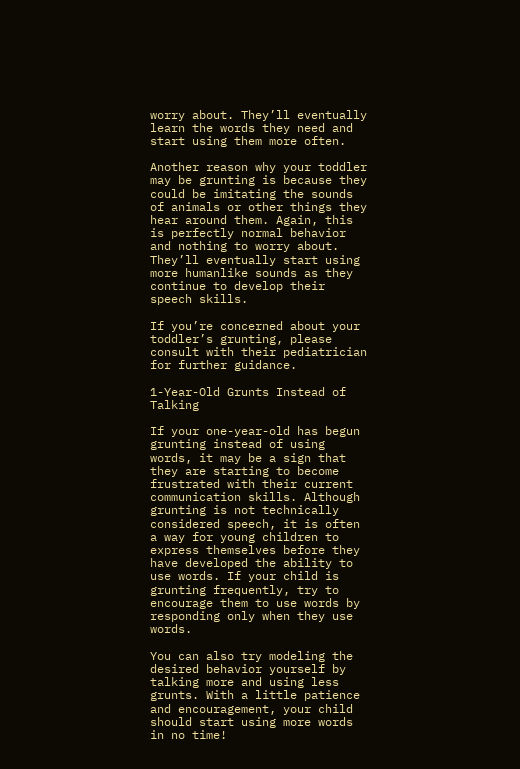worry about. They’ll eventually learn the words they need and start using them more often.

Another reason why your toddler may be grunting is because they could be imitating the sounds of animals or other things they hear around them. Again, this is perfectly normal behavior and nothing to worry about. They’ll eventually start using more humanlike sounds as they continue to develop their speech skills.

If you’re concerned about your toddler’s grunting, please consult with their pediatrician for further guidance.

1-Year-Old Grunts Instead of Talking

If your one-year-old has begun grunting instead of using words, it may be a sign that they are starting to become frustrated with their current communication skills. Although grunting is not technically considered speech, it is often a way for young children to express themselves before they have developed the ability to use words. If your child is grunting frequently, try to encourage them to use words by responding only when they use words.

You can also try modeling the desired behavior yourself by talking more and using less grunts. With a little patience and encouragement, your child should start using more words in no time!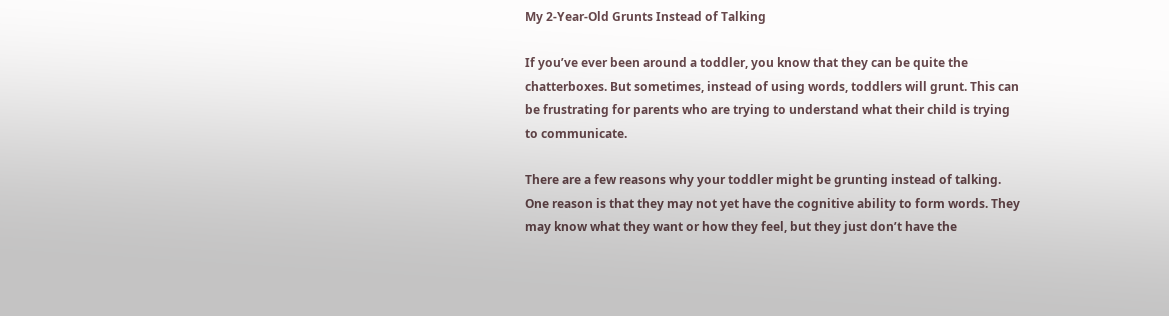My 2-Year-Old Grunts Instead of Talking

If you’ve ever been around a toddler, you know that they can be quite the chatterboxes. But sometimes, instead of using words, toddlers will grunt. This can be frustrating for parents who are trying to understand what their child is trying to communicate.

There are a few reasons why your toddler might be grunting instead of talking. One reason is that they may not yet have the cognitive ability to form words. They may know what they want or how they feel, but they just don’t have the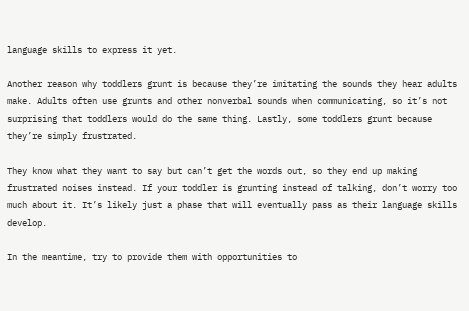language skills to express it yet.

Another reason why toddlers grunt is because they’re imitating the sounds they hear adults make. Adults often use grunts and other nonverbal sounds when communicating, so it’s not surprising that toddlers would do the same thing. Lastly, some toddlers grunt because they’re simply frustrated.

They know what they want to say but can’t get the words out, so they end up making frustrated noises instead. If your toddler is grunting instead of talking, don’t worry too much about it. It’s likely just a phase that will eventually pass as their language skills develop.

In the meantime, try to provide them with opportunities to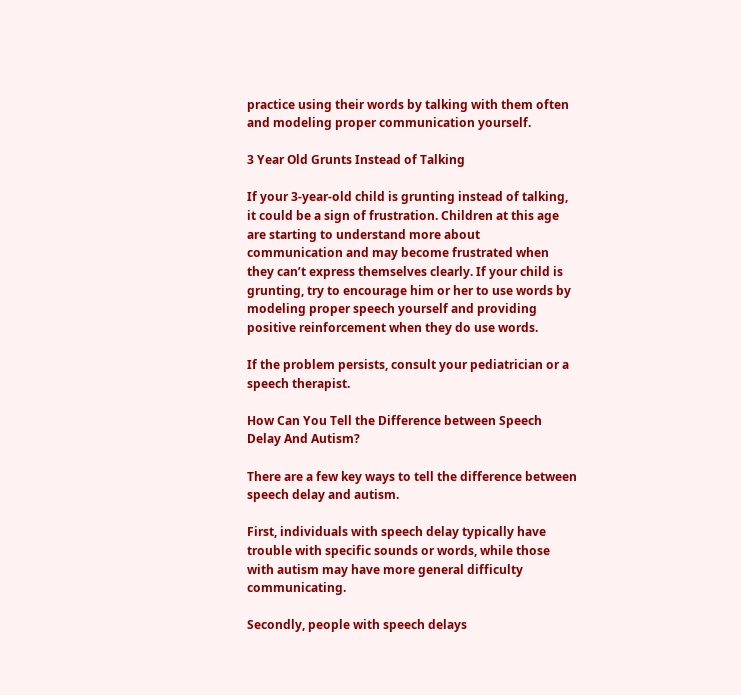practice using their words by talking with them often and modeling proper communication yourself.

3 Year Old Grunts Instead of Talking

If your 3-year-old child is grunting instead of talking, it could be a sign of frustration. Children at this age are starting to understand more about communication and may become frustrated when they can’t express themselves clearly. If your child is grunting, try to encourage him or her to use words by modeling proper speech yourself and providing positive reinforcement when they do use words.

If the problem persists, consult your pediatrician or a speech therapist.

How Can You Tell the Difference between Speech Delay And Autism?

There are a few key ways to tell the difference between speech delay and autism.

First, individuals with speech delay typically have trouble with specific sounds or words, while those with autism may have more general difficulty communicating.

Secondly, people with speech delays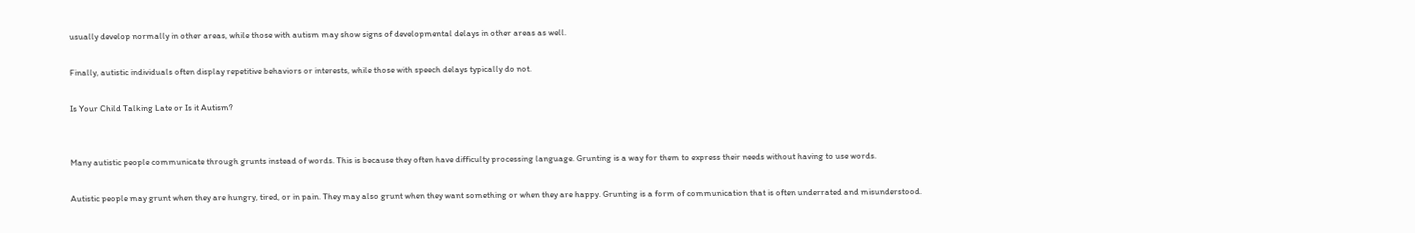usually develop normally in other areas, while those with autism may show signs of developmental delays in other areas as well.

Finally, autistic individuals often display repetitive behaviors or interests, while those with speech delays typically do not.

Is Your Child Talking Late or Is it Autism?


Many autistic people communicate through grunts instead of words. This is because they often have difficulty processing language. Grunting is a way for them to express their needs without having to use words.

Autistic people may grunt when they are hungry, tired, or in pain. They may also grunt when they want something or when they are happy. Grunting is a form of communication that is often underrated and misunderstood.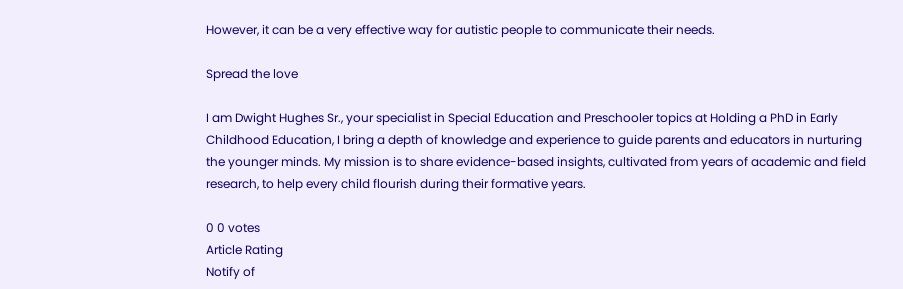However, it can be a very effective way for autistic people to communicate their needs.

Spread the love

I am Dwight Hughes Sr., your specialist in Special Education and Preschooler topics at Holding a PhD in Early Childhood Education, I bring a depth of knowledge and experience to guide parents and educators in nurturing the younger minds. My mission is to share evidence-based insights, cultivated from years of academic and field research, to help every child flourish during their formative years.

0 0 votes
Article Rating
Notify of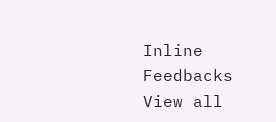Inline Feedbacks
View all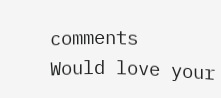comments
Would love your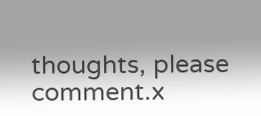thoughts, please comment.x